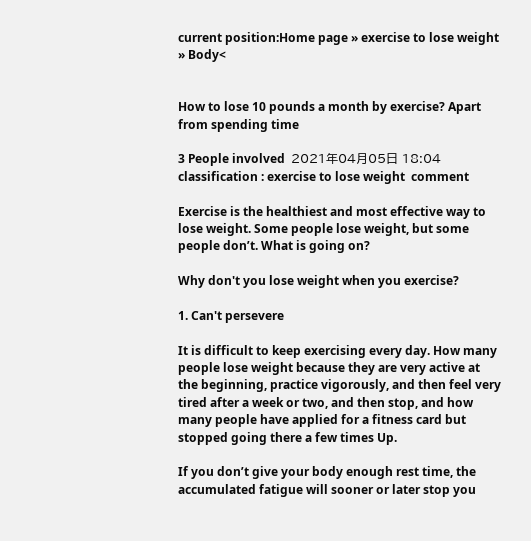current position:Home page » exercise to lose weight » Body<


How to lose 10 pounds a month by exercise? Apart from spending time

3 People involved  2021年04月05日 18:04  classification : exercise to lose weight  comment

Exercise is the healthiest and most effective way to lose weight. Some people lose weight, but some people don’t. What is going on?

Why don't you lose weight when you exercise?

1. Can't persevere

It is difficult to keep exercising every day. How many people lose weight because they are very active at the beginning, practice vigorously, and then feel very tired after a week or two, and then stop, and how many people have applied for a fitness card but stopped going there a few times Up.

If you don’t give your body enough rest time, the accumulated fatigue will sooner or later stop you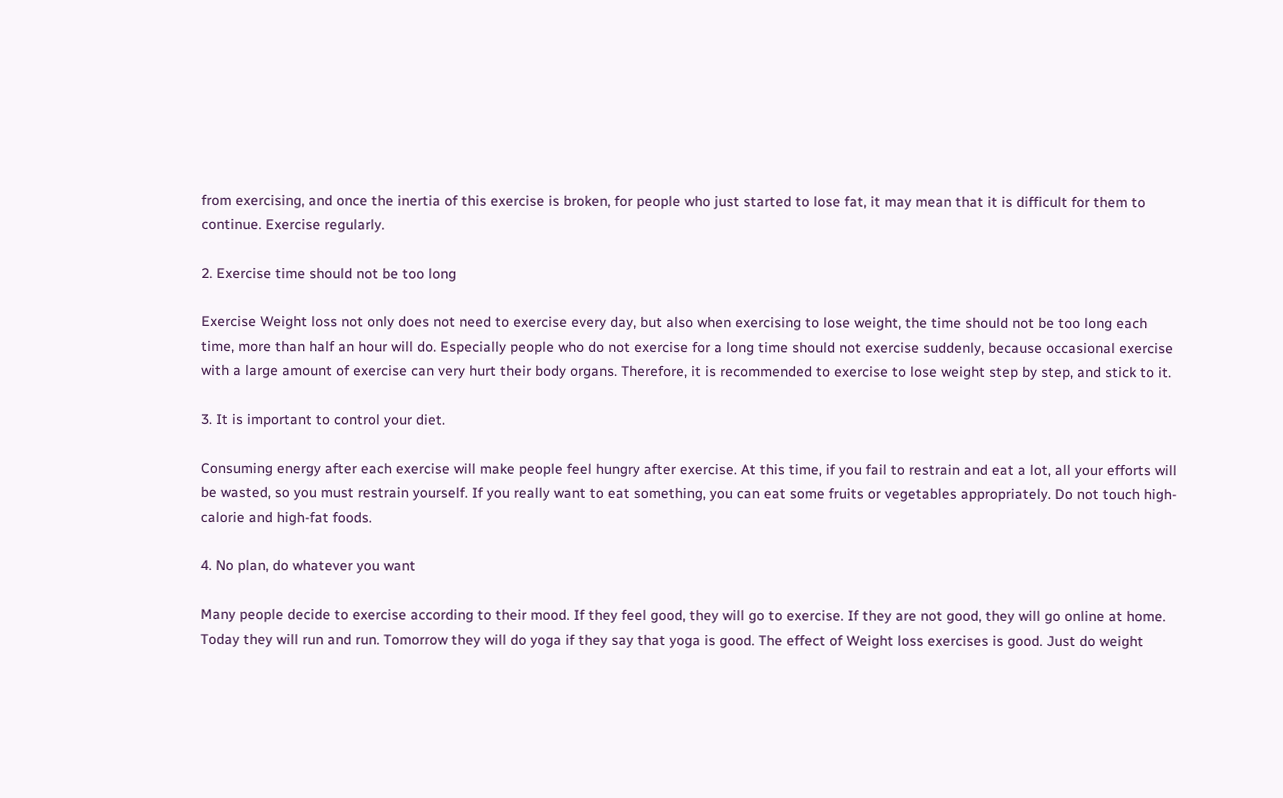from exercising, and once the inertia of this exercise is broken, for people who just started to lose fat, it may mean that it is difficult for them to continue. Exercise regularly.

2. Exercise time should not be too long

Exercise Weight loss not only does not need to exercise every day, but also when exercising to lose weight, the time should not be too long each time, more than half an hour will do. Especially people who do not exercise for a long time should not exercise suddenly, because occasional exercise with a large amount of exercise can very hurt their body organs. Therefore, it is recommended to exercise to lose weight step by step, and stick to it.

3. It is important to control your diet.

Consuming energy after each exercise will make people feel hungry after exercise. At this time, if you fail to restrain and eat a lot, all your efforts will be wasted, so you must restrain yourself. If you really want to eat something, you can eat some fruits or vegetables appropriately. Do not touch high-calorie and high-fat foods.

4. No plan, do whatever you want

Many people decide to exercise according to their mood. If they feel good, they will go to exercise. If they are not good, they will go online at home. Today they will run and run. Tomorrow they will do yoga if they say that yoga is good. The effect of Weight loss exercises is good. Just do weight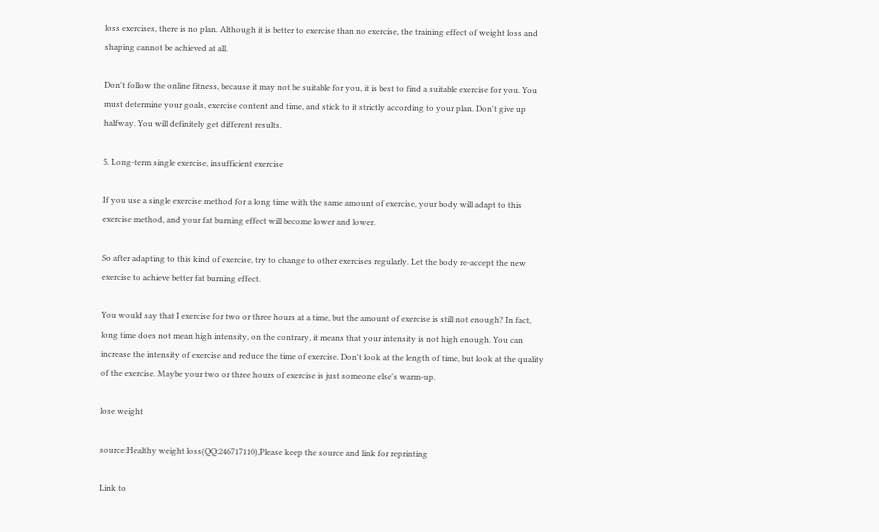loss exercises, there is no plan. Although it is better to exercise than no exercise, the training effect of weight loss and shaping cannot be achieved at all.

Don't follow the online fitness, because it may not be suitable for you, it is best to find a suitable exercise for you. You must determine your goals, exercise content and time, and stick to it strictly according to your plan. Don't give up halfway. You will definitely get different results.

5. Long-term single exercise, insufficient exercise

If you use a single exercise method for a long time with the same amount of exercise, your body will adapt to this exercise method, and your fat burning effect will become lower and lower.

So after adapting to this kind of exercise, try to change to other exercises regularly. Let the body re-accept the new exercise to achieve better fat burning effect.

You would say that I exercise for two or three hours at a time, but the amount of exercise is still not enough? In fact, long time does not mean high intensity, on the contrary, it means that your intensity is not high enough. You can increase the intensity of exercise and reduce the time of exercise. Don't look at the length of time, but look at the quality of the exercise. Maybe your two or three hours of exercise is just someone else's warm-up.

lose weight

source:Healthy weight loss(QQ:246717110),Please keep the source and link for reprinting

Link to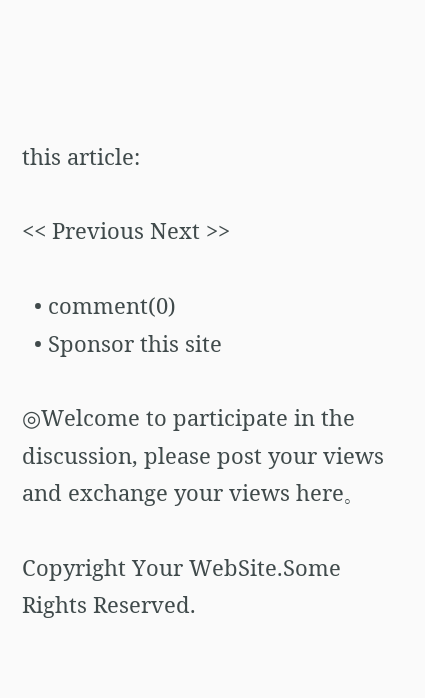this article:

<< Previous Next >>

  • comment(0)
  • Sponsor this site

◎Welcome to participate in the discussion, please post your views and exchange your views here。

Copyright Your WebSite.Some Rights Reserved.